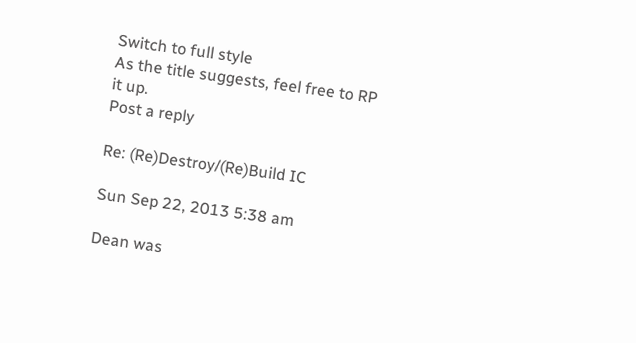Switch to full style
As the title suggests, feel free to RP it up.
Post a reply

Re: (Re)Destroy/(Re)Build IC

Sun Sep 22, 2013 5:38 am

Dean was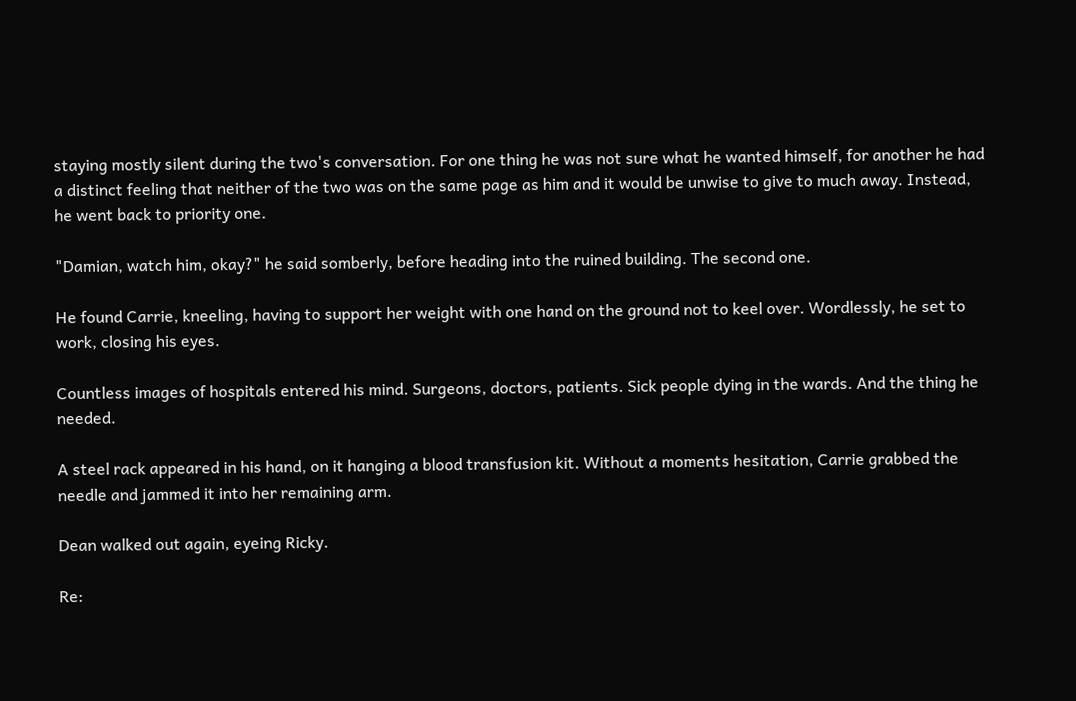staying mostly silent during the two's conversation. For one thing he was not sure what he wanted himself, for another he had a distinct feeling that neither of the two was on the same page as him and it would be unwise to give to much away. Instead, he went back to priority one.

"Damian, watch him, okay?" he said somberly, before heading into the ruined building. The second one.

He found Carrie, kneeling, having to support her weight with one hand on the ground not to keel over. Wordlessly, he set to work, closing his eyes.

Countless images of hospitals entered his mind. Surgeons, doctors, patients. Sick people dying in the wards. And the thing he needed.

A steel rack appeared in his hand, on it hanging a blood transfusion kit. Without a moments hesitation, Carrie grabbed the needle and jammed it into her remaining arm.

Dean walked out again, eyeing Ricky.

Re: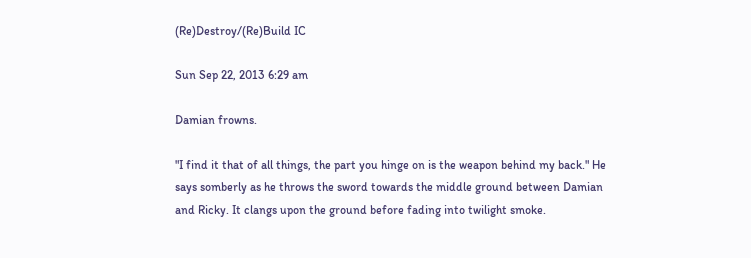(Re)Destroy/(Re)Build IC

Sun Sep 22, 2013 6:29 am

Damian frowns.

"I find it that of all things, the part you hinge on is the weapon behind my back." He says somberly as he throws the sword towards the middle ground between Damian and Ricky. It clangs upon the ground before fading into twilight smoke.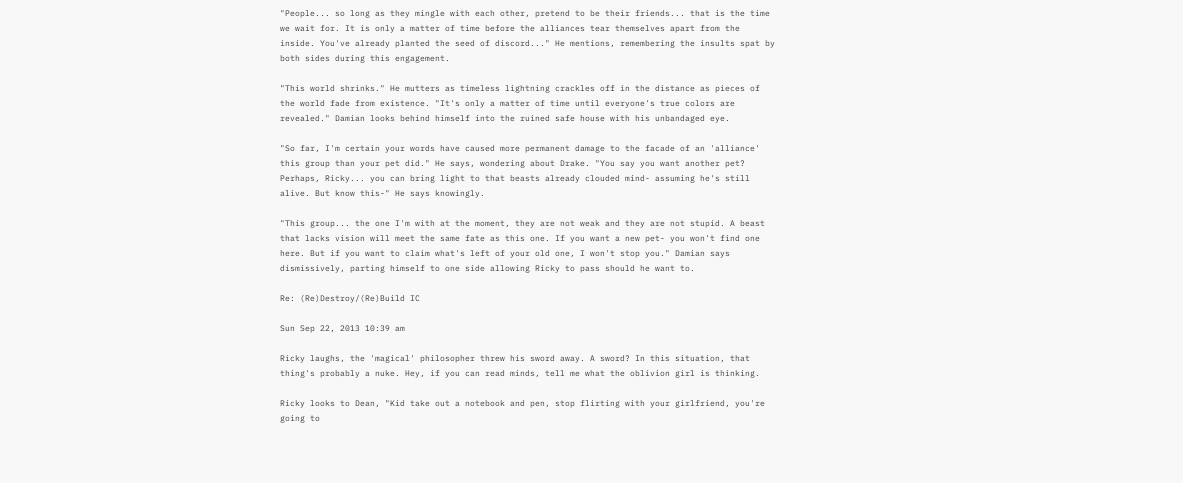"People... so long as they mingle with each other, pretend to be their friends... that is the time we wait for. It is only a matter of time before the alliances tear themselves apart from the inside. You've already planted the seed of discord..." He mentions, remembering the insults spat by both sides during this engagement.

"This world shrinks." He mutters as timeless lightning crackles off in the distance as pieces of the world fade from existence. "It's only a matter of time until everyone's true colors are revealed." Damian looks behind himself into the ruined safe house with his unbandaged eye.

"So far, I'm certain your words have caused more permanent damage to the facade of an 'alliance' this group than your pet did." He says, wondering about Drake. "You say you want another pet? Perhaps, Ricky... you can bring light to that beasts already clouded mind- assuming he's still alive. But know this-" He says knowingly.

"This group... the one I'm with at the moment, they are not weak and they are not stupid. A beast that lacks vision will meet the same fate as this one. If you want a new pet- you won't find one here. But if you want to claim what's left of your old one, I won't stop you." Damian says dismissively, parting himself to one side allowing Ricky to pass should he want to.

Re: (Re)Destroy/(Re)Build IC

Sun Sep 22, 2013 10:39 am

Ricky laughs, the 'magical' philosopher threw his sword away. A sword? In this situation, that thing's probably a nuke. Hey, if you can read minds, tell me what the oblivion girl is thinking.

Ricky looks to Dean, "Kid take out a notebook and pen, stop flirting with your girlfriend, you're going to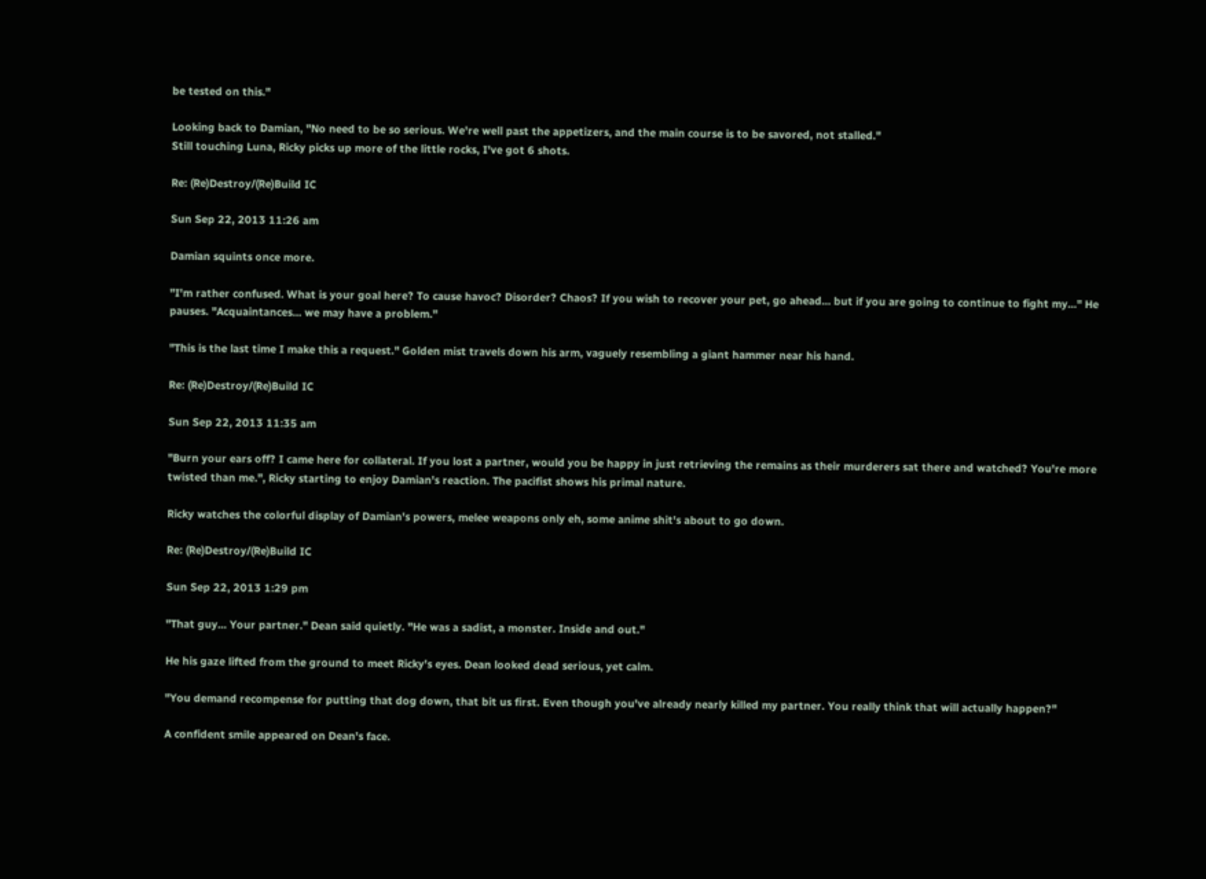be tested on this."

Looking back to Damian, "No need to be so serious. We're well past the appetizers, and the main course is to be savored, not stalled."
Still touching Luna, Ricky picks up more of the little rocks, I've got 6 shots.

Re: (Re)Destroy/(Re)Build IC

Sun Sep 22, 2013 11:26 am

Damian squints once more.

"I'm rather confused. What is your goal here? To cause havoc? Disorder? Chaos? If you wish to recover your pet, go ahead... but if you are going to continue to fight my..." He pauses. "Acquaintances... we may have a problem."

"This is the last time I make this a request." Golden mist travels down his arm, vaguely resembling a giant hammer near his hand.

Re: (Re)Destroy/(Re)Build IC

Sun Sep 22, 2013 11:35 am

"Burn your ears off? I came here for collateral. If you lost a partner, would you be happy in just retrieving the remains as their murderers sat there and watched? You're more twisted than me.", Ricky starting to enjoy Damian's reaction. The pacifist shows his primal nature.

Ricky watches the colorful display of Damian's powers, melee weapons only eh, some anime shit's about to go down.

Re: (Re)Destroy/(Re)Build IC

Sun Sep 22, 2013 1:29 pm

"That guy... Your partner." Dean said quietly. "He was a sadist, a monster. Inside and out."

He his gaze lifted from the ground to meet Ricky's eyes. Dean looked dead serious, yet calm.

"You demand recompense for putting that dog down, that bit us first. Even though you've already nearly killed my partner. You really think that will actually happen?"

A confident smile appeared on Dean's face.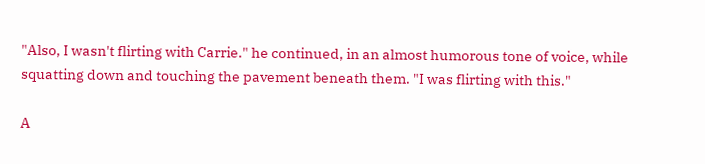"Also, I wasn't flirting with Carrie." he continued, in an almost humorous tone of voice, while squatting down and touching the pavement beneath them. "I was flirting with this."

A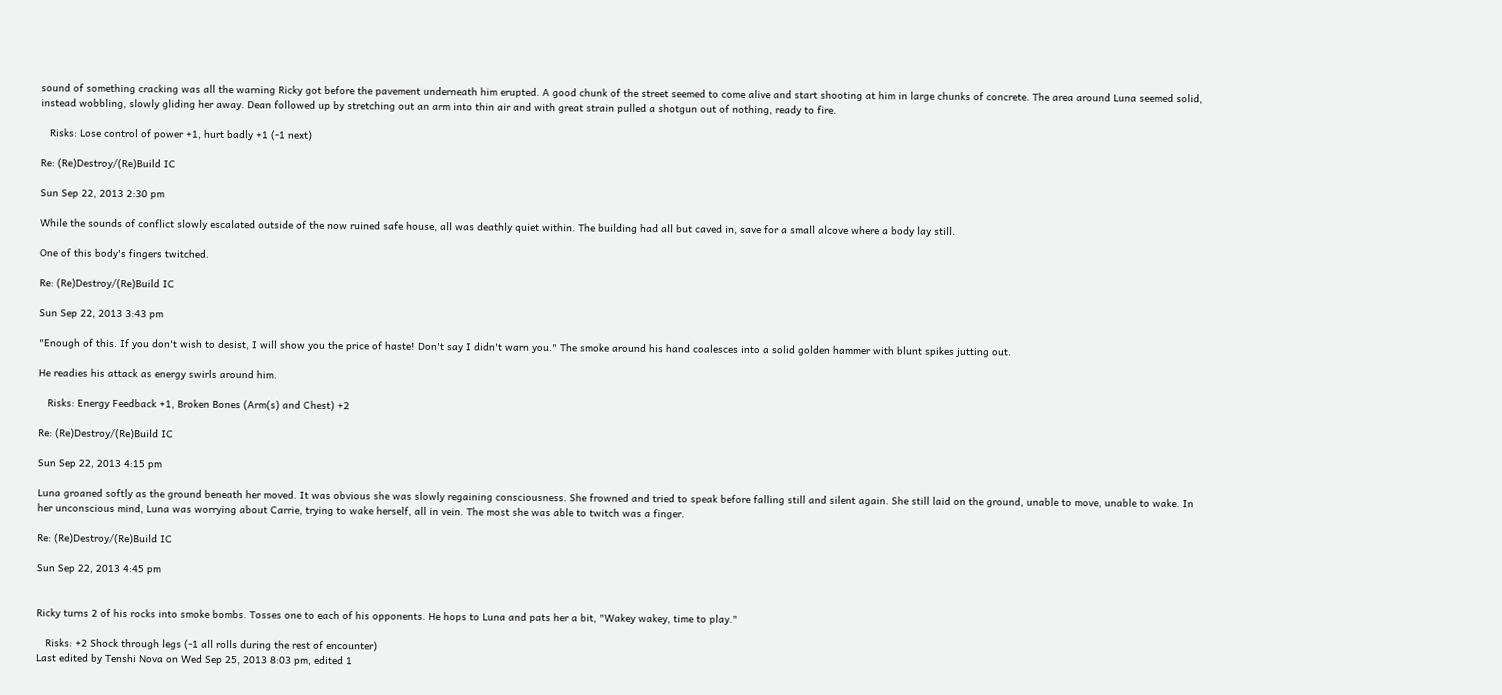sound of something cracking was all the warning Ricky got before the pavement underneath him erupted. A good chunk of the street seemed to come alive and start shooting at him in large chunks of concrete. The area around Luna seemed solid, instead wobbling, slowly gliding her away. Dean followed up by stretching out an arm into thin air and with great strain pulled a shotgun out of nothing, ready to fire.

   Risks: Lose control of power +1, hurt badly +1 (-1 next)

Re: (Re)Destroy/(Re)Build IC

Sun Sep 22, 2013 2:30 pm

While the sounds of conflict slowly escalated outside of the now ruined safe house, all was deathly quiet within. The building had all but caved in, save for a small alcove where a body lay still.

One of this body's fingers twitched.

Re: (Re)Destroy/(Re)Build IC

Sun Sep 22, 2013 3:43 pm

"Enough of this. If you don't wish to desist, I will show you the price of haste! Don't say I didn't warn you." The smoke around his hand coalesces into a solid golden hammer with blunt spikes jutting out.

He readies his attack as energy swirls around him.

   Risks: Energy Feedback +1, Broken Bones (Arm(s) and Chest) +2

Re: (Re)Destroy/(Re)Build IC

Sun Sep 22, 2013 4:15 pm

Luna groaned softly as the ground beneath her moved. It was obvious she was slowly regaining consciousness. She frowned and tried to speak before falling still and silent again. She still laid on the ground, unable to move, unable to wake. In her unconscious mind, Luna was worrying about Carrie, trying to wake herself, all in vein. The most she was able to twitch was a finger.

Re: (Re)Destroy/(Re)Build IC

Sun Sep 22, 2013 4:45 pm


Ricky turns 2 of his rocks into smoke bombs. Tosses one to each of his opponents. He hops to Luna and pats her a bit, "Wakey wakey, time to play."

   Risks: +2 Shock through legs (-1 all rolls during the rest of encounter)
Last edited by Tenshi Nova on Wed Sep 25, 2013 8:03 pm, edited 1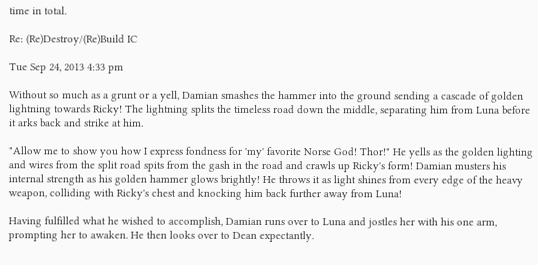time in total.

Re: (Re)Destroy/(Re)Build IC

Tue Sep 24, 2013 4:33 pm

Without so much as a grunt or a yell, Damian smashes the hammer into the ground sending a cascade of golden lightning towards Ricky! The lightning splits the timeless road down the middle, separating him from Luna before it arks back and strike at him.

"Allow me to show you how I express fondness for 'my' favorite Norse God! Thor!" He yells as the golden lighting and wires from the split road spits from the gash in the road and crawls up Ricky's form! Damian musters his internal strength as his golden hammer glows brightly! He throws it as light shines from every edge of the heavy weapon, colliding with Ricky's chest and knocking him back further away from Luna!

Having fulfilled what he wished to accomplish, Damian runs over to Luna and jostles her with his one arm, prompting her to awaken. He then looks over to Dean expectantly.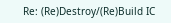Re: (Re)Destroy/(Re)Build IC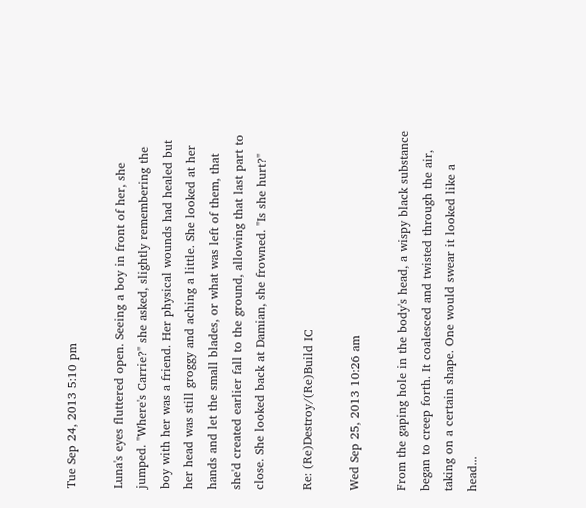Tue Sep 24, 2013 5:10 pm

Luna's eyes fluttered open. Seeing a boy in front of her, she jumped. "Where's Carrie?" she asked, slightly remembering the boy with her was a friend. Her physical wounds had healed but her head was still groggy and aching a little. She looked at her hands and let the small blades, or what was left of them, that she'd created earlier fall to the ground, allowing that last part to close. She looked back at Damian, she frowned. "Is she hurt?"

Re: (Re)Destroy/(Re)Build IC

Wed Sep 25, 2013 10:26 am

From the gaping hole in the body's head, a wispy black substance began to creep forth. It coalesced and twisted through the air, taking on a certain shape. One would swear it looked like a head...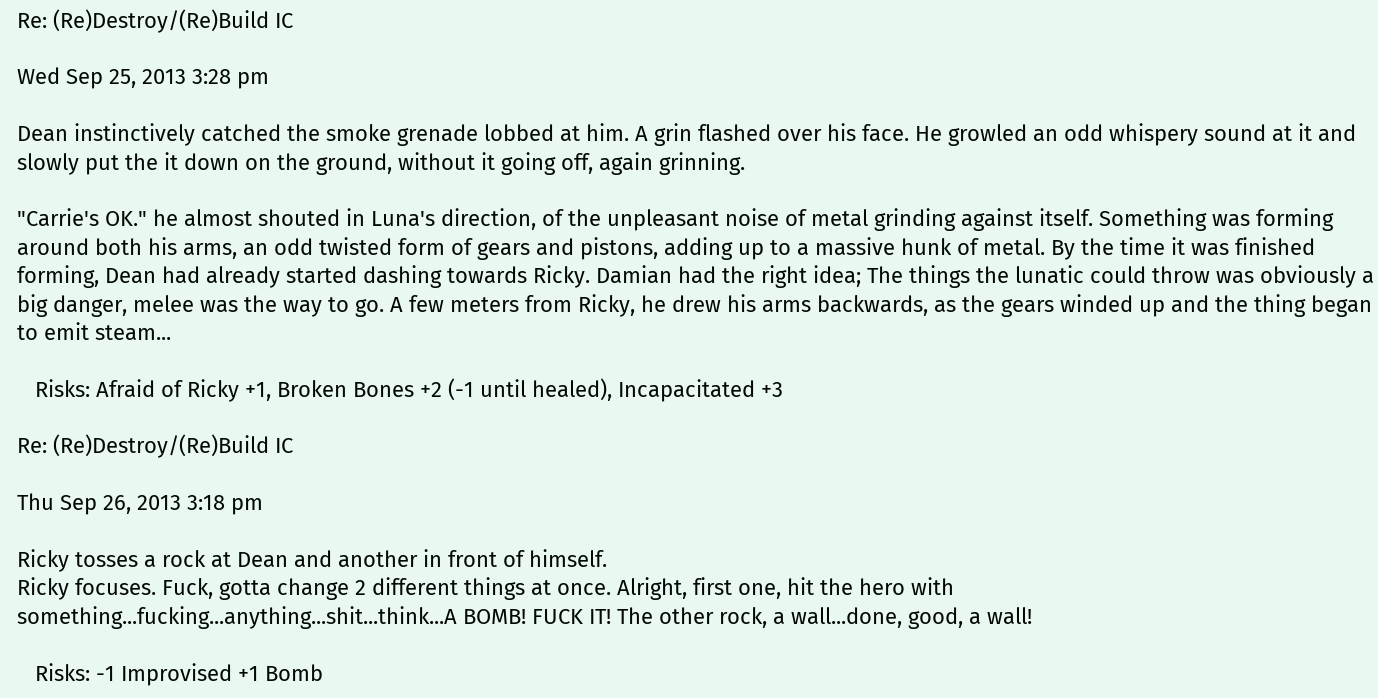Re: (Re)Destroy/(Re)Build IC

Wed Sep 25, 2013 3:28 pm

Dean instinctively catched the smoke grenade lobbed at him. A grin flashed over his face. He growled an odd whispery sound at it and slowly put the it down on the ground, without it going off, again grinning.

"Carrie's OK." he almost shouted in Luna's direction, of the unpleasant noise of metal grinding against itself. Something was forming around both his arms, an odd twisted form of gears and pistons, adding up to a massive hunk of metal. By the time it was finished forming, Dean had already started dashing towards Ricky. Damian had the right idea; The things the lunatic could throw was obviously a big danger, melee was the way to go. A few meters from Ricky, he drew his arms backwards, as the gears winded up and the thing began to emit steam...

   Risks: Afraid of Ricky +1, Broken Bones +2 (-1 until healed), Incapacitated +3

Re: (Re)Destroy/(Re)Build IC

Thu Sep 26, 2013 3:18 pm

Ricky tosses a rock at Dean and another in front of himself.
Ricky focuses. Fuck, gotta change 2 different things at once. Alright, first one, hit the hero with something...fucking...anything...shit...think...A BOMB! FUCK IT! The other rock, a wall...done, good, a wall!

   Risks: -1 Improvised +1 Bomb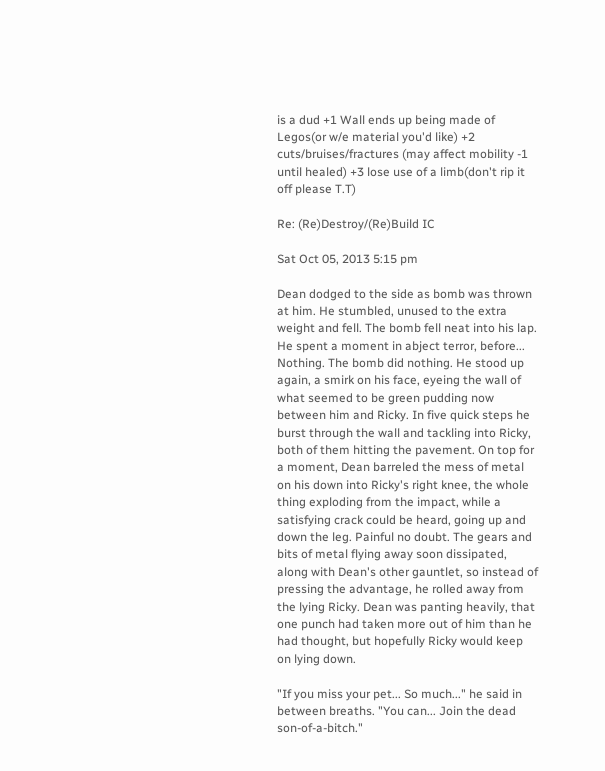is a dud +1 Wall ends up being made of Legos(or w/e material you'd like) +2 cuts/bruises/fractures (may affect mobility -1 until healed) +3 lose use of a limb(don't rip it off please T.T)

Re: (Re)Destroy/(Re)Build IC

Sat Oct 05, 2013 5:15 pm

Dean dodged to the side as bomb was thrown at him. He stumbled, unused to the extra weight and fell. The bomb fell neat into his lap. He spent a moment in abject terror, before... Nothing. The bomb did nothing. He stood up again, a smirk on his face, eyeing the wall of what seemed to be green pudding now between him and Ricky. In five quick steps he burst through the wall and tackling into Ricky, both of them hitting the pavement. On top for a moment, Dean barreled the mess of metal on his down into Ricky's right knee, the whole thing exploding from the impact, while a satisfying crack could be heard, going up and down the leg. Painful no doubt. The gears and bits of metal flying away soon dissipated, along with Dean's other gauntlet, so instead of pressing the advantage, he rolled away from the lying Ricky. Dean was panting heavily, that one punch had taken more out of him than he had thought, but hopefully Ricky would keep on lying down.

"If you miss your pet... So much..." he said in between breaths. "You can... Join the dead son-of-a-bitch."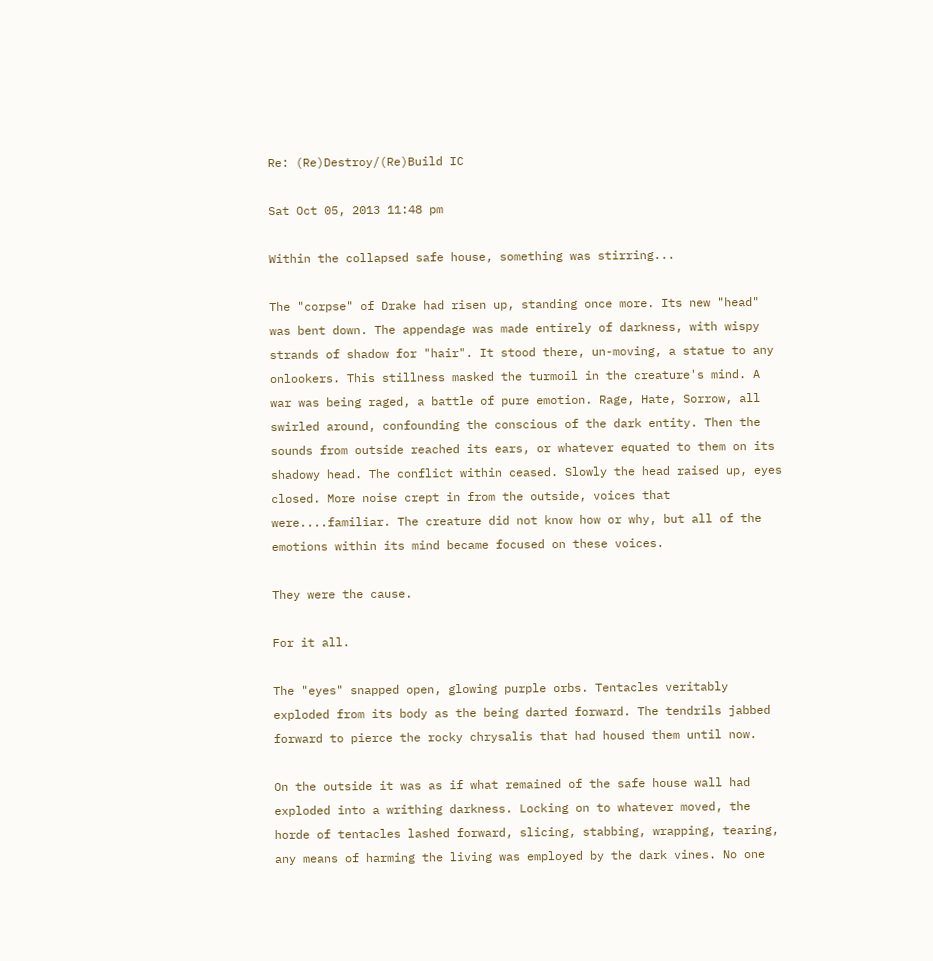Re: (Re)Destroy/(Re)Build IC

Sat Oct 05, 2013 11:48 pm

Within the collapsed safe house, something was stirring...

The "corpse" of Drake had risen up, standing once more. Its new "head" was bent down. The appendage was made entirely of darkness, with wispy strands of shadow for "hair". It stood there, un-moving, a statue to any onlookers. This stillness masked the turmoil in the creature's mind. A war was being raged, a battle of pure emotion. Rage, Hate, Sorrow, all swirled around, confounding the conscious of the dark entity. Then the sounds from outside reached its ears, or whatever equated to them on its shadowy head. The conflict within ceased. Slowly the head raised up, eyes closed. More noise crept in from the outside, voices that were....familiar. The creature did not know how or why, but all of the emotions within its mind became focused on these voices.

They were the cause.

For it all.

The "eyes" snapped open, glowing purple orbs. Tentacles veritably exploded from its body as the being darted forward. The tendrils jabbed forward to pierce the rocky chrysalis that had housed them until now.

On the outside it was as if what remained of the safe house wall had exploded into a writhing darkness. Locking on to whatever moved, the horde of tentacles lashed forward, slicing, stabbing, wrapping, tearing, any means of harming the living was employed by the dark vines. No one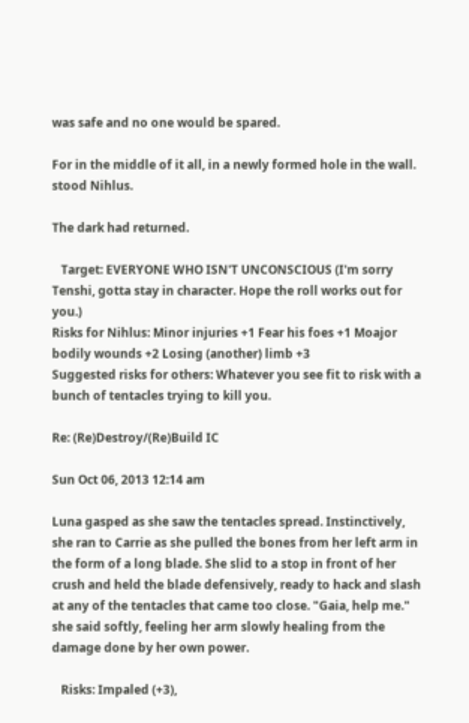was safe and no one would be spared.

For in the middle of it all, in a newly formed hole in the wall. stood Nihlus.

The dark had returned.

   Target: EVERYONE WHO ISN'T UNCONSCIOUS (I'm sorry Tenshi, gotta stay in character. Hope the roll works out for you.)
Risks for Nihlus: Minor injuries +1 Fear his foes +1 Moajor bodily wounds +2 Losing (another) limb +3
Suggested risks for others: Whatever you see fit to risk with a bunch of tentacles trying to kill you.

Re: (Re)Destroy/(Re)Build IC

Sun Oct 06, 2013 12:14 am

Luna gasped as she saw the tentacles spread. Instinctively, she ran to Carrie as she pulled the bones from her left arm in the form of a long blade. She slid to a stop in front of her crush and held the blade defensively, ready to hack and slash at any of the tentacles that came too close. "Gaia, help me." she said softly, feeling her arm slowly healing from the damage done by her own power.

   Risks: Impaled (+3),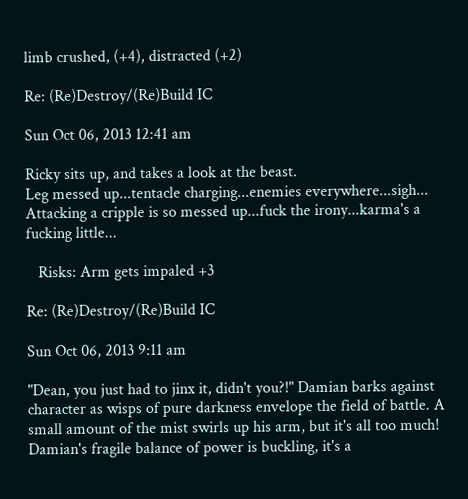limb crushed, (+4), distracted (+2)

Re: (Re)Destroy/(Re)Build IC

Sun Oct 06, 2013 12:41 am

Ricky sits up, and takes a look at the beast.
Leg messed up...tentacle charging...enemies everywhere...sigh...
Attacking a cripple is so messed up...fuck the irony...karma's a fucking little...

   Risks: Arm gets impaled +3

Re: (Re)Destroy/(Re)Build IC

Sun Oct 06, 2013 9:11 am

"Dean, you just had to jinx it, didn't you?!" Damian barks against character as wisps of pure darkness envelope the field of battle. A small amount of the mist swirls up his arm, but it's all too much! Damian's fragile balance of power is buckling, it's a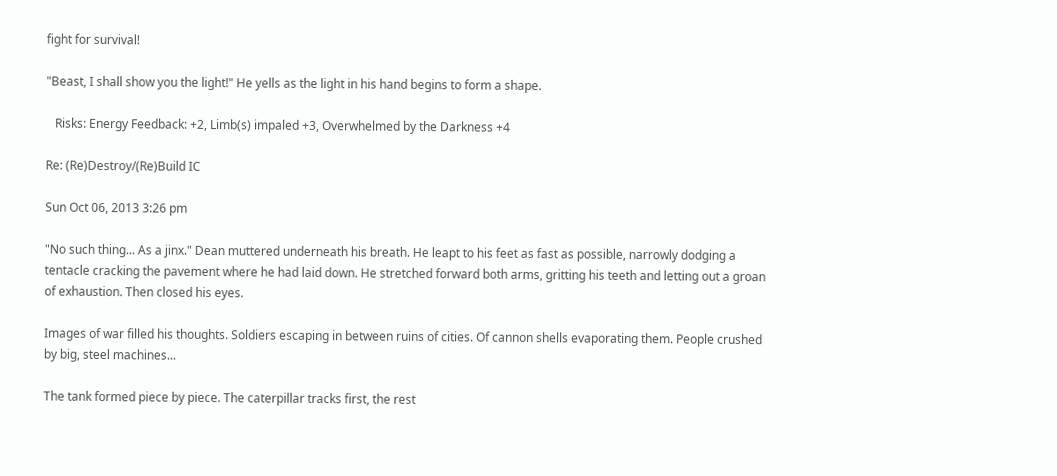fight for survival!

"Beast, I shall show you the light!" He yells as the light in his hand begins to form a shape.

   Risks: Energy Feedback: +2, Limb(s) impaled +3, Overwhelmed by the Darkness +4

Re: (Re)Destroy/(Re)Build IC

Sun Oct 06, 2013 3:26 pm

"No such thing... As a jinx." Dean muttered underneath his breath. He leapt to his feet as fast as possible, narrowly dodging a tentacle cracking the pavement where he had laid down. He stretched forward both arms, gritting his teeth and letting out a groan of exhaustion. Then closed his eyes.

Images of war filled his thoughts. Soldiers escaping in between ruins of cities. Of cannon shells evaporating them. People crushed by big, steel machines...

The tank formed piece by piece. The caterpillar tracks first, the rest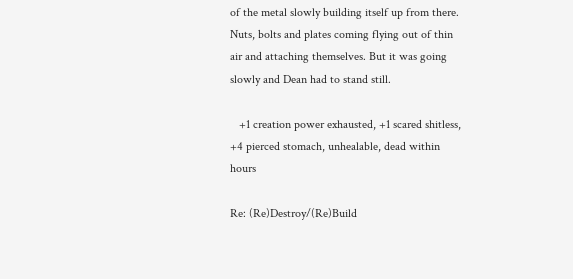of the metal slowly building itself up from there. Nuts, bolts and plates coming flying out of thin air and attaching themselves. But it was going slowly and Dean had to stand still.

   +1 creation power exhausted, +1 scared shitless, +4 pierced stomach, unhealable, dead within hours

Re: (Re)Destroy/(Re)Build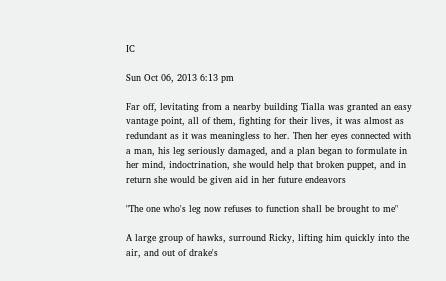IC

Sun Oct 06, 2013 6:13 pm

Far off, levitating from a nearby building Tialla was granted an easy vantage point, all of them, fighting for their lives, it was almost as redundant as it was meaningless to her. Then her eyes connected with a man, his leg seriously damaged, and a plan began to formulate in her mind, indoctrination, she would help that broken puppet, and in return she would be given aid in her future endeavors

"The one who's leg now refuses to function shall be brought to me"

A large group of hawks, surround Ricky, lifting him quickly into the air, and out of drake's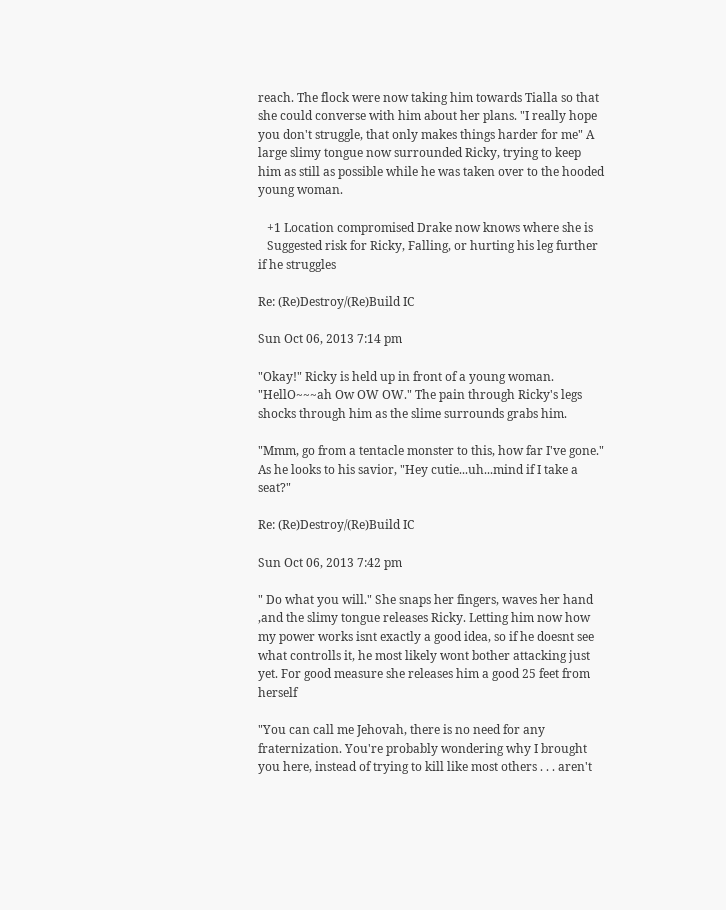reach. The flock were now taking him towards Tialla so that she could converse with him about her plans. "I really hope you don't struggle, that only makes things harder for me" A large slimy tongue now surrounded Ricky, trying to keep him as still as possible while he was taken over to the hooded young woman.

   +1 Location compromised Drake now knows where she is
   Suggested risk for Ricky, Falling, or hurting his leg further if he struggles

Re: (Re)Destroy/(Re)Build IC

Sun Oct 06, 2013 7:14 pm

"Okay!" Ricky is held up in front of a young woman.
"HellO~~~ah Ow OW OW." The pain through Ricky's legs shocks through him as the slime surrounds grabs him.

"Mmm, go from a tentacle monster to this, how far I've gone."
As he looks to his savior, "Hey cutie...uh...mind if I take a seat?"

Re: (Re)Destroy/(Re)Build IC

Sun Oct 06, 2013 7:42 pm

" Do what you will." She snaps her fingers, waves her hand ,and the slimy tongue releases Ricky. Letting him now how my power works isnt exactly a good idea, so if he doesnt see what controlls it, he most likely wont bother attacking just yet. For good measure she releases him a good 25 feet from herself

"You can call me Jehovah, there is no need for any fraternization. You're probably wondering why I brought you here, instead of trying to kill like most others . . . aren't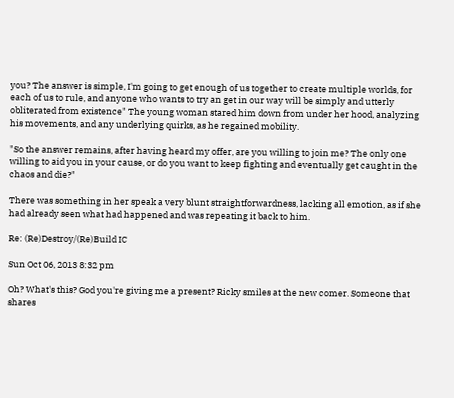you? The answer is simple, I'm going to get enough of us together to create multiple worlds, for each of us to rule, and anyone who wants to try an get in our way will be simply and utterly obliterated from existence" The young woman stared him down from under her hood, analyzing his movements, and any underlying quirks, as he regained mobility.

"So the answer remains, after having heard my offer, are you willing to join me? The only one willing to aid you in your cause, or do you want to keep fighting and eventually get caught in the chaos and die?"

There was something in her speak a very blunt straightforwardness, lacking all emotion, as if she had already seen what had happened and was repeating it back to him.

Re: (Re)Destroy/(Re)Build IC

Sun Oct 06, 2013 8:32 pm

Oh? What's this? God you're giving me a present? Ricky smiles at the new comer. Someone that shares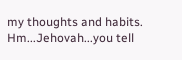my thoughts and habits. Hm...Jehovah...you tell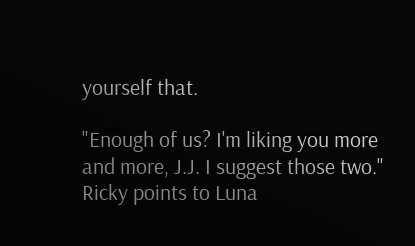yourself that.

"Enough of us? I'm liking you more and more, J.J. I suggest those two." Ricky points to Luna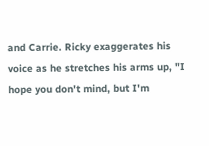and Carrie. Ricky exaggerates his voice as he stretches his arms up, "I hope you don't mind, but I'm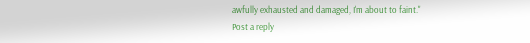awfully exhausted and damaged, I'm about to faint."
Post a reply